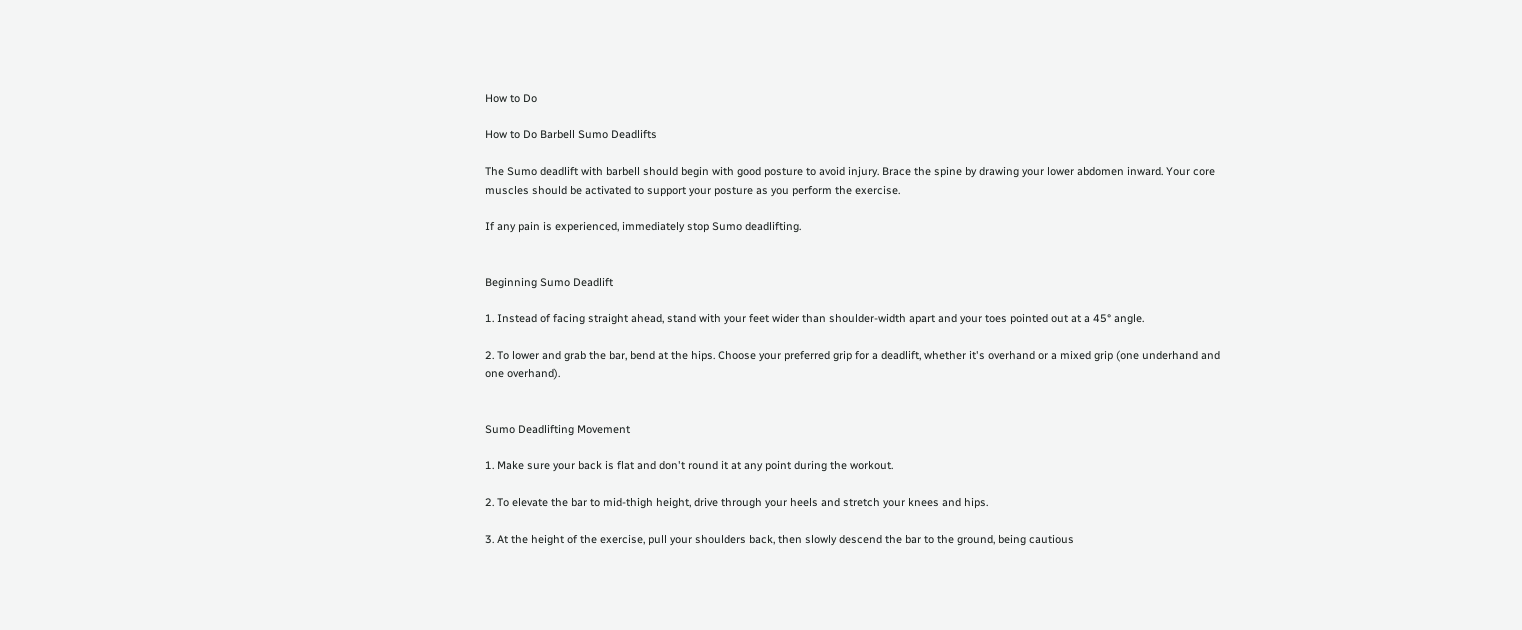How to Do

How to Do Barbell Sumo Deadlifts

The Sumo deadlift with barbell should begin with good posture to avoid injury. Brace the spine by drawing your lower abdomen inward. Your core muscles should be activated to support your posture as you perform the exercise.

If any pain is experienced, immediately stop Sumo deadlifting.


Beginning Sumo Deadlift

1. Instead of facing straight ahead, stand with your feet wider than shoulder-width apart and your toes pointed out at a 45° angle.

2. To lower and grab the bar, bend at the hips. Choose your preferred grip for a deadlift, whether it's overhand or a mixed grip (one underhand and one overhand).


Sumo Deadlifting Movement

1. Make sure your back is flat and don't round it at any point during the workout.

2. To elevate the bar to mid-thigh height, drive through your heels and stretch your knees and hips.

3. At the height of the exercise, pull your shoulders back, then slowly descend the bar to the ground, being cautious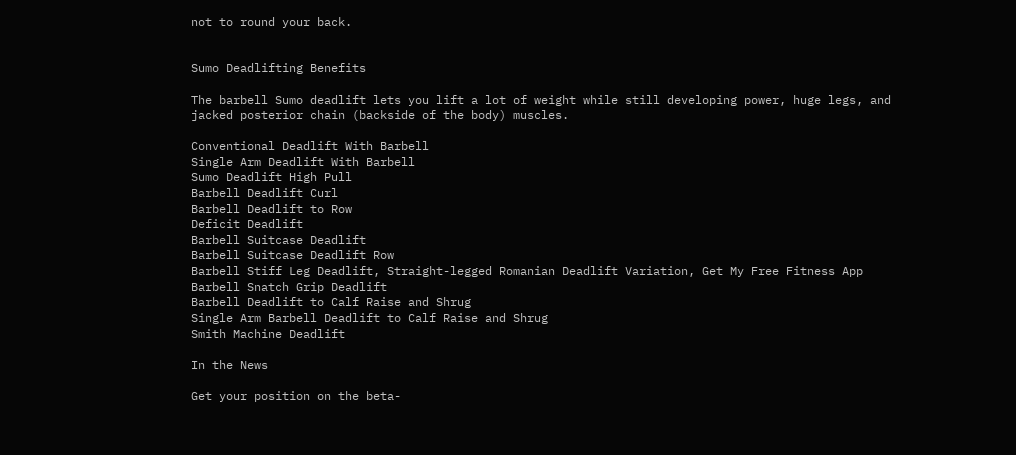not to round your back.


Sumo Deadlifting Benefits

The barbell Sumo deadlift lets you lift a lot of weight while still developing power, huge legs, and jacked posterior chain (backside of the body) muscles.

Conventional Deadlift With Barbell
Single Arm Deadlift With Barbell
Sumo Deadlift High Pull
Barbell Deadlift Curl
Barbell Deadlift to Row
Deficit Deadlift
Barbell Suitcase Deadlift
Barbell Suitcase Deadlift Row
Barbell Stiff Leg Deadlift, Straight-legged Romanian Deadlift Variation, Get My Free Fitness App
Barbell Snatch Grip Deadlift
Barbell Deadlift to Calf Raise and Shrug
Single Arm Barbell Deadlift to Calf Raise and Shrug
Smith Machine Deadlift

In the News

Get your position on the beta-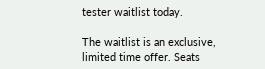tester waitlist today.

The waitlist is an exclusive, limited time offer. Seats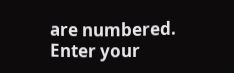are numbered. Enter your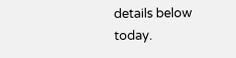details below today.